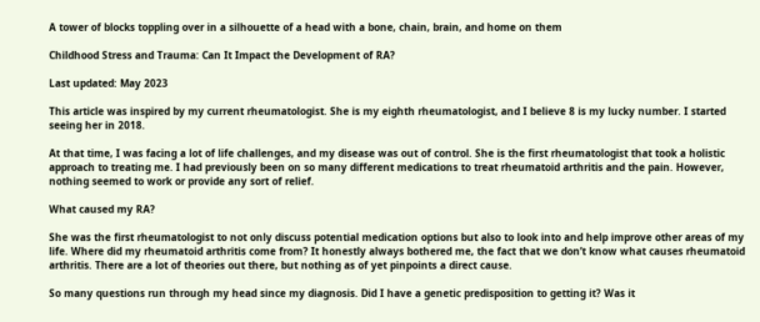A tower of blocks toppling over in a silhouette of a head with a bone, chain, brain, and home on them

Childhood Stress and Trauma: Can It Impact the Development of RA?

Last updated: May 2023

This article was inspired by my current rheumatologist. She is my eighth rheumatologist, and I believe 8 is my lucky number. I started seeing her in 2018.

At that time, I was facing a lot of life challenges, and my disease was out of control. She is the first rheumatologist that took a holistic approach to treating me. I had previously been on so many different medications to treat rheumatoid arthritis and the pain. However, nothing seemed to work or provide any sort of relief.

What caused my RA?

She was the first rheumatologist to not only discuss potential medication options but also to look into and help improve other areas of my life. Where did my rheumatoid arthritis come from? It honestly always bothered me, the fact that we don’t know what causes rheumatoid arthritis. There are a lot of theories out there, but nothing as of yet pinpoints a direct cause.

So many questions run through my head since my diagnosis. Did I have a genetic predisposition to getting it? Was it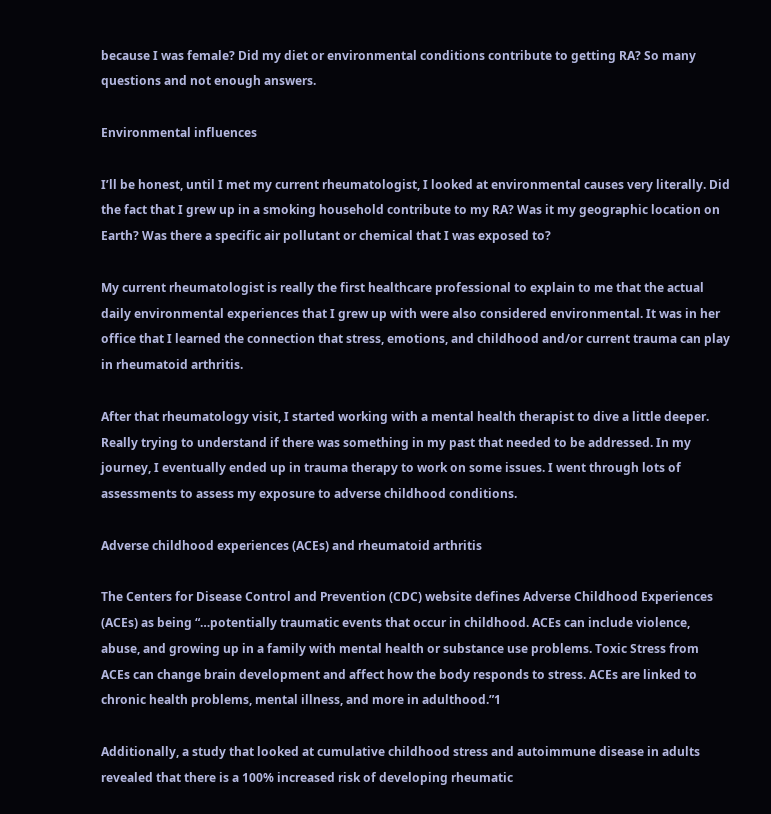because I was female? Did my diet or environmental conditions contribute to getting RA? So many questions and not enough answers.

Environmental influences

I’ll be honest, until I met my current rheumatologist, I looked at environmental causes very literally. Did the fact that I grew up in a smoking household contribute to my RA? Was it my geographic location on Earth? Was there a specific air pollutant or chemical that I was exposed to?

My current rheumatologist is really the first healthcare professional to explain to me that the actual daily environmental experiences that I grew up with were also considered environmental. It was in her office that I learned the connection that stress, emotions, and childhood and/or current trauma can play in rheumatoid arthritis.

After that rheumatology visit, I started working with a mental health therapist to dive a little deeper. Really trying to understand if there was something in my past that needed to be addressed. In my journey, I eventually ended up in trauma therapy to work on some issues. I went through lots of assessments to assess my exposure to adverse childhood conditions.

Adverse childhood experiences (ACEs) and rheumatoid arthritis

The Centers for Disease Control and Prevention (CDC) website defines Adverse Childhood Experiences (ACEs) as being “…potentially traumatic events that occur in childhood. ACEs can include violence, abuse, and growing up in a family with mental health or substance use problems. Toxic Stress from ACEs can change brain development and affect how the body responds to stress. ACEs are linked to chronic health problems, mental illness, and more in adulthood.”1

Additionally, a study that looked at cumulative childhood stress and autoimmune disease in adults revealed that there is a 100% increased risk of developing rheumatic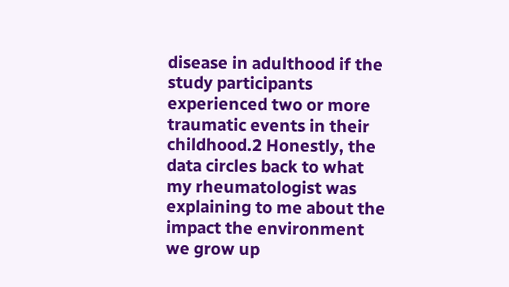disease in adulthood if the study participants experienced two or more traumatic events in their childhood.2 Honestly, the data circles back to what my rheumatologist was explaining to me about the impact the environment we grow up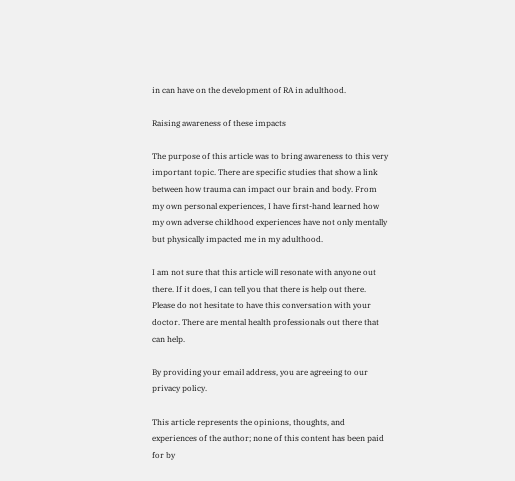in can have on the development of RA in adulthood.

Raising awareness of these impacts

The purpose of this article was to bring awareness to this very important topic. There are specific studies that show a link between how trauma can impact our brain and body. From my own personal experiences, I have first-hand learned how my own adverse childhood experiences have not only mentally but physically impacted me in my adulthood.

I am not sure that this article will resonate with anyone out there. If it does, I can tell you that there is help out there. Please do not hesitate to have this conversation with your doctor. There are mental health professionals out there that can help.

By providing your email address, you are agreeing to our privacy policy.

This article represents the opinions, thoughts, and experiences of the author; none of this content has been paid for by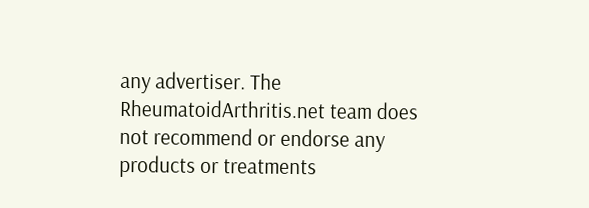any advertiser. The RheumatoidArthritis.net team does not recommend or endorse any products or treatments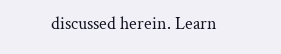discussed herein. Learn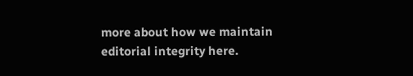more about how we maintain editorial integrity here.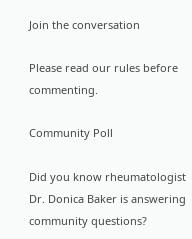Join the conversation

Please read our rules before commenting.

Community Poll

Did you know rheumatologist Dr. Donica Baker is answering community questions?